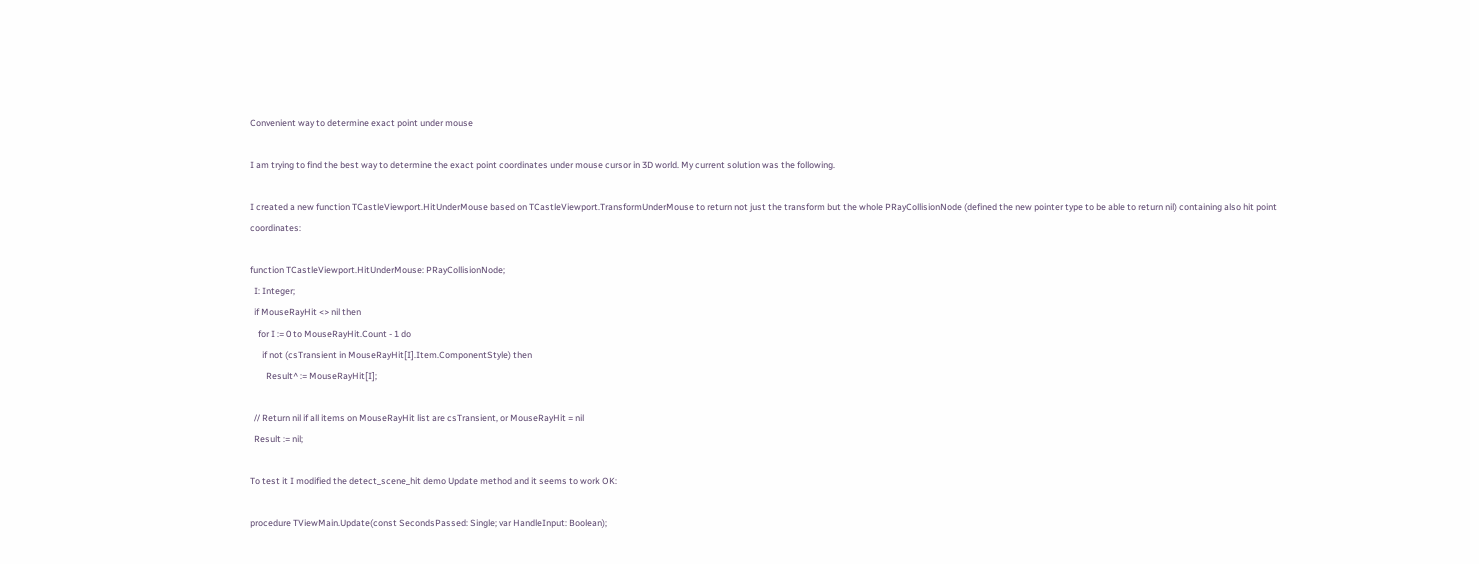Convenient way to determine exact point under mouse

I am trying to find the best way to determine the exact point coordinates under mouse cursor in 3D world. My current solution was the following.

I created a new function TCastleViewport.HitUnderMouse based on TCastleViewport.TransformUnderMouse to return not just the transform but the whole PRayCollisionNode (defined the new pointer type to be able to return nil) containing also hit point coordinates:

function TCastleViewport.HitUnderMouse: PRayCollisionNode;
  I: Integer;
  if MouseRayHit <> nil then
    for I := 0 to MouseRayHit.Count - 1 do
      if not (csTransient in MouseRayHit[I].Item.ComponentStyle) then
        Result^ := MouseRayHit[I];

  // Return nil if all items on MouseRayHit list are csTransient, or MouseRayHit = nil
  Result := nil;

To test it I modified the detect_scene_hit demo Update method and it seems to work OK:

procedure TViewMain.Update(const SecondsPassed: Single; var HandleInput: Boolean);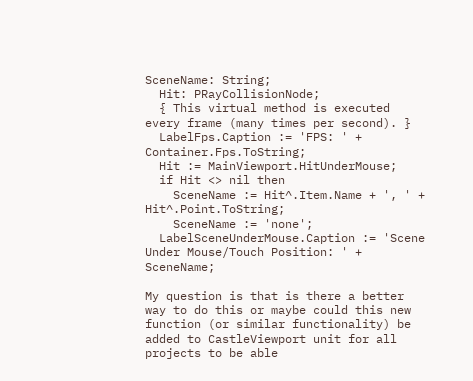SceneName: String;
  Hit: PRayCollisionNode;
  { This virtual method is executed every frame (many times per second). }
  LabelFps.Caption := 'FPS: ' + Container.Fps.ToString;
  Hit := MainViewport.HitUnderMouse;
  if Hit <> nil then
    SceneName := Hit^.Item.Name + ', ' + Hit^.Point.ToString;
    SceneName := 'none';
  LabelSceneUnderMouse.Caption := 'Scene Under Mouse/Touch Position: ' + SceneName;

My question is that is there a better way to do this or maybe could this new function (or similar functionality) be added to CastleViewport unit for all projects to be able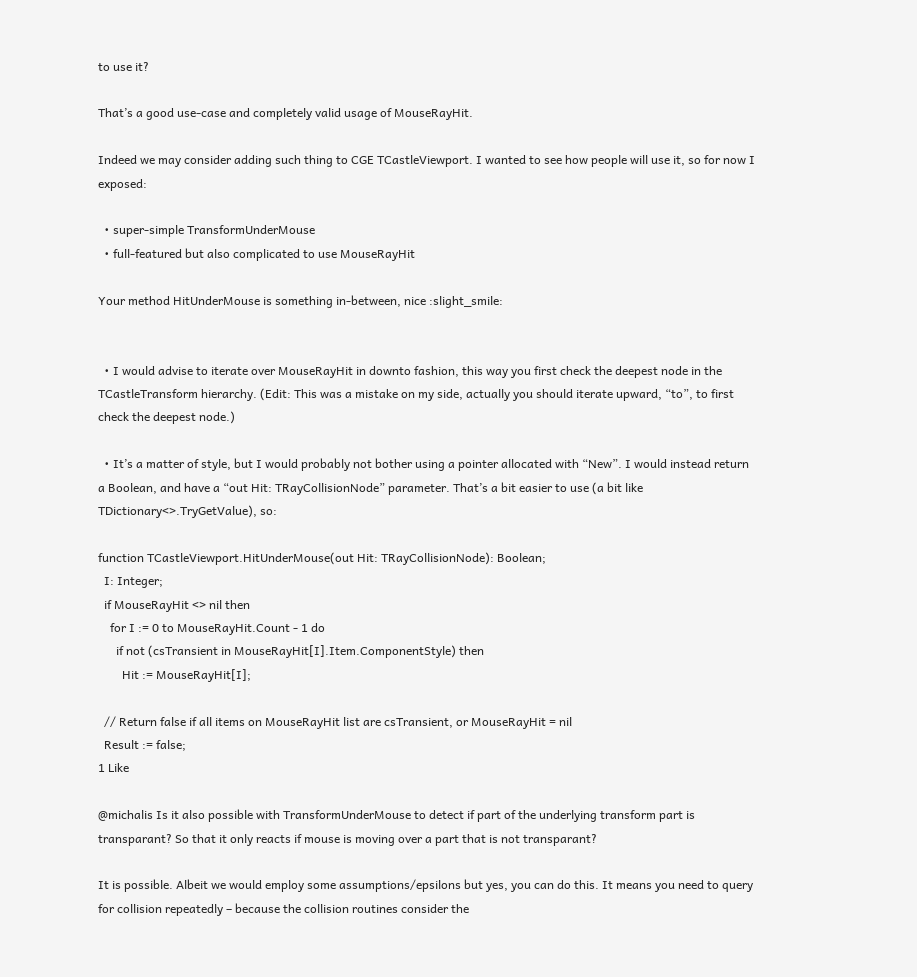to use it?

That’s a good use-case and completely valid usage of MouseRayHit.

Indeed we may consider adding such thing to CGE TCastleViewport. I wanted to see how people will use it, so for now I exposed:

  • super-simple TransformUnderMouse
  • full-featured but also complicated to use MouseRayHit

Your method HitUnderMouse is something in-between, nice :slight_smile:


  • I would advise to iterate over MouseRayHit in downto fashion, this way you first check the deepest node in the TCastleTransform hierarchy. (Edit: This was a mistake on my side, actually you should iterate upward, “to”, to first check the deepest node.)

  • It’s a matter of style, but I would probably not bother using a pointer allocated with “New”. I would instead return a Boolean, and have a “out Hit: TRayCollisionNode” parameter. That’s a bit easier to use (a bit like TDictionary<>.TryGetValue), so:

function TCastleViewport.HitUnderMouse(out Hit: TRayCollisionNode): Boolean;
  I: Integer;
  if MouseRayHit <> nil then
    for I := 0 to MouseRayHit.Count - 1 do
      if not (csTransient in MouseRayHit[I].Item.ComponentStyle) then
        Hit := MouseRayHit[I];

  // Return false if all items on MouseRayHit list are csTransient, or MouseRayHit = nil
  Result := false;
1 Like

@michalis Is it also possible with TransformUnderMouse to detect if part of the underlying transform part is transparant? So that it only reacts if mouse is moving over a part that is not transparant?

It is possible. Albeit we would employ some assumptions/epsilons but yes, you can do this. It means you need to query for collision repeatedly – because the collision routines consider the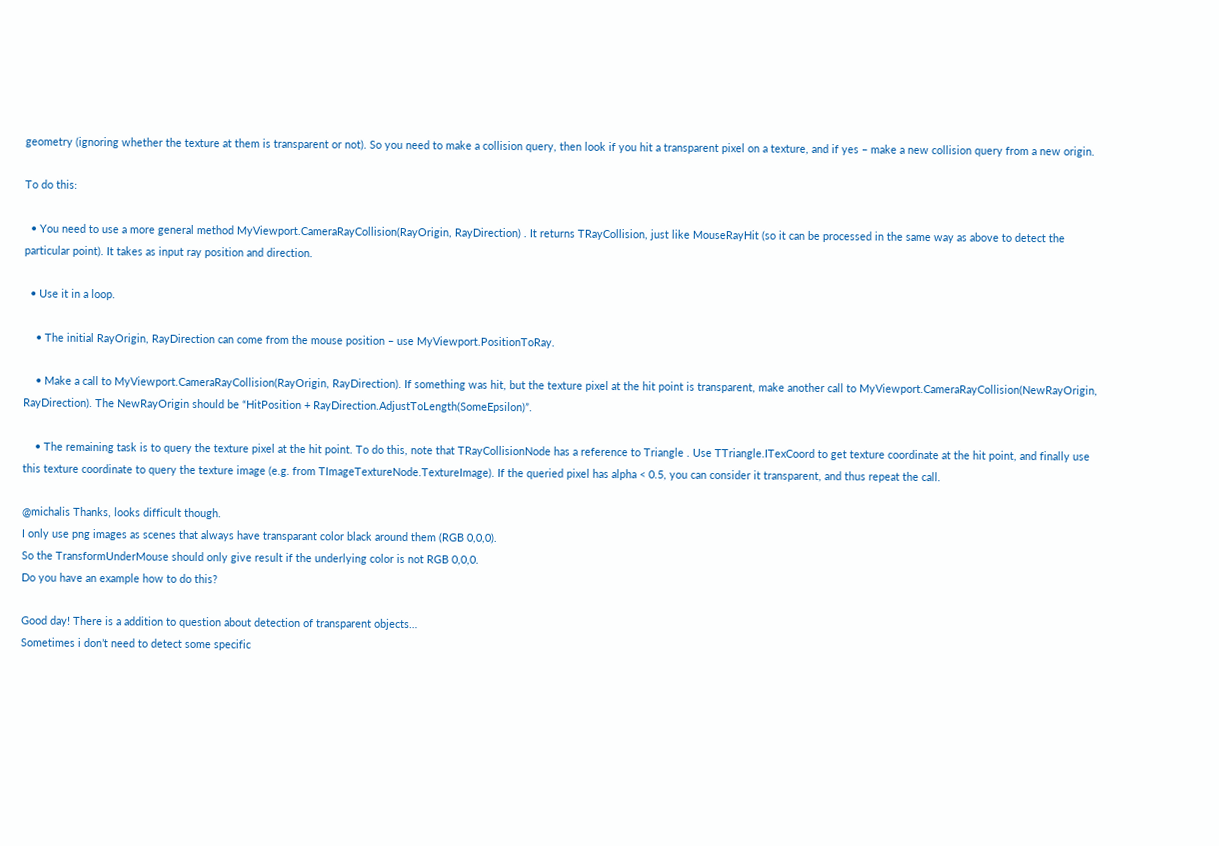geometry (ignoring whether the texture at them is transparent or not). So you need to make a collision query, then look if you hit a transparent pixel on a texture, and if yes – make a new collision query from a new origin.

To do this:

  • You need to use a more general method MyViewport.CameraRayCollision(RayOrigin, RayDirection) . It returns TRayCollision, just like MouseRayHit (so it can be processed in the same way as above to detect the particular point). It takes as input ray position and direction.

  • Use it in a loop.

    • The initial RayOrigin, RayDirection can come from the mouse position – use MyViewport.PositionToRay.

    • Make a call to MyViewport.CameraRayCollision(RayOrigin, RayDirection). If something was hit, but the texture pixel at the hit point is transparent, make another call to MyViewport.CameraRayCollision(NewRayOrigin, RayDirection). The NewRayOrigin should be “HitPosition + RayDirection.AdjustToLength(SomeEpsilon)”.

    • The remaining task is to query the texture pixel at the hit point. To do this, note that TRayCollisionNode has a reference to Triangle . Use TTriangle.ITexCoord to get texture coordinate at the hit point, and finally use this texture coordinate to query the texture image (e.g. from TImageTextureNode.TextureImage). If the queried pixel has alpha < 0.5, you can consider it transparent, and thus repeat the call.

@michalis Thanks, looks difficult though.
I only use png images as scenes that always have transparant color black around them (RGB 0,0,0).
So the TransformUnderMouse should only give result if the underlying color is not RGB 0,0,0.
Do you have an example how to do this?

Good day! There is a addition to question about detection of transparent objects…
Sometimes i don’t need to detect some specific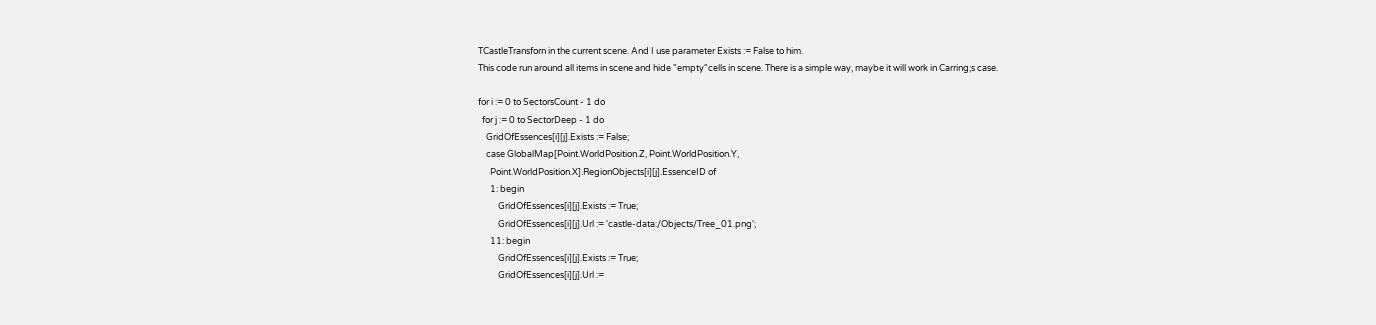TCastleTransforn in the current scene. And I use parameter Exists := False to him.
This code run around all items in scene and hide "empty"cells in scene. There is a simple way, maybe it will work in Carring;s case.

for i := 0 to SectorsCount - 1 do
  for j := 0 to SectorDeep - 1 do
    GridOfEssences[i][j].Exists := False;
    case GlobalMap[Point.WorldPosition.Z, Point.WorldPosition.Y,
      Point.WorldPosition.X].RegionObjects[i][j].EssenceID of
      1: begin
          GridOfEssences[i][j].Exists := True;
          GridOfEssences[i][j].Url := 'castle-data:/Objects/Tree_01.png';
      11: begin
          GridOfEssences[i][j].Exists := True;
          GridOfEssences[i][j].Url :=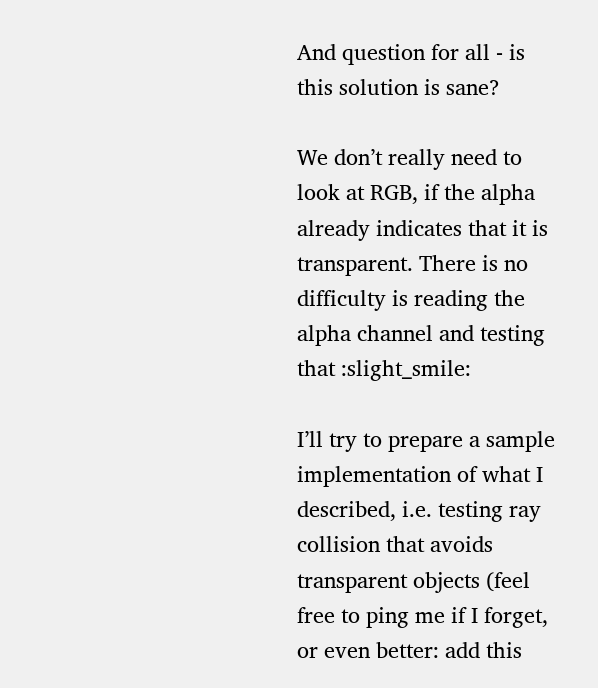And question for all - is this solution is sane?

We don’t really need to look at RGB, if the alpha already indicates that it is transparent. There is no difficulty is reading the alpha channel and testing that :slight_smile:

I’ll try to prepare a sample implementation of what I described, i.e. testing ray collision that avoids transparent objects (feel free to ping me if I forget, or even better: add this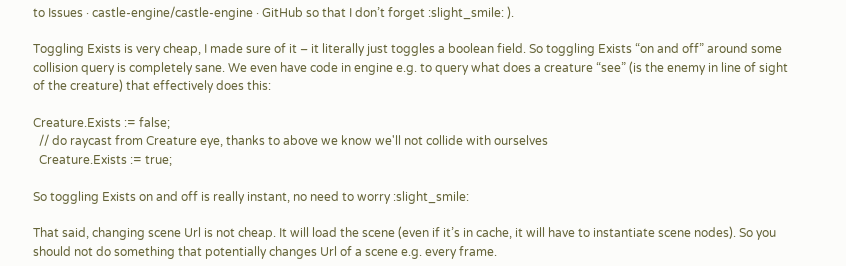to Issues · castle-engine/castle-engine · GitHub so that I don’t forget :slight_smile: ).

Toggling Exists is very cheap, I made sure of it – it literally just toggles a boolean field. So toggling Exists “on and off” around some collision query is completely sane. We even have code in engine e.g. to query what does a creature “see” (is the enemy in line of sight of the creature) that effectively does this:

Creature.Exists := false;
  // do raycast from Creature eye, thanks to above we know we'll not collide with ourselves
  Creature.Exists := true;

So toggling Exists on and off is really instant, no need to worry :slight_smile:

That said, changing scene Url is not cheap. It will load the scene (even if it’s in cache, it will have to instantiate scene nodes). So you should not do something that potentially changes Url of a scene e.g. every frame.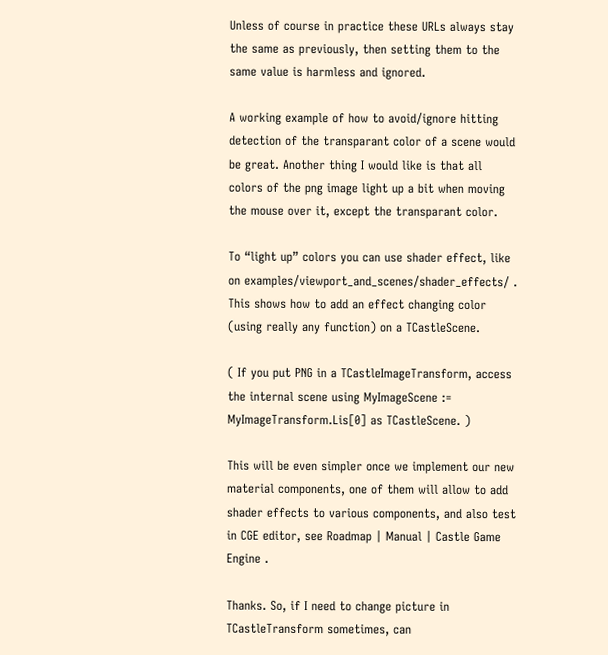Unless of course in practice these URLs always stay the same as previously, then setting them to the same value is harmless and ignored.

A working example of how to avoid/ignore hitting detection of the transparant color of a scene would be great. Another thing I would like is that all colors of the png image light up a bit when moving the mouse over it, except the transparant color.

To “light up” colors you can use shader effect, like on examples/viewport_and_scenes/shader_effects/ . This shows how to add an effect changing color (using really any function) on a TCastleScene.

( If you put PNG in a TCastleImageTransform, access the internal scene using MyImageScene := MyImageTransform.Lis[0] as TCastleScene. )

This will be even simpler once we implement our new material components, one of them will allow to add shader effects to various components, and also test in CGE editor, see Roadmap | Manual | Castle Game Engine .

Thanks. So, if I need to change picture in TCastleTransform sometimes, can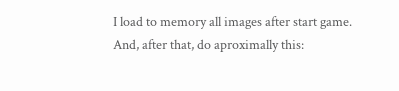I load to memory all images after start game. And, after that, do aproximally this: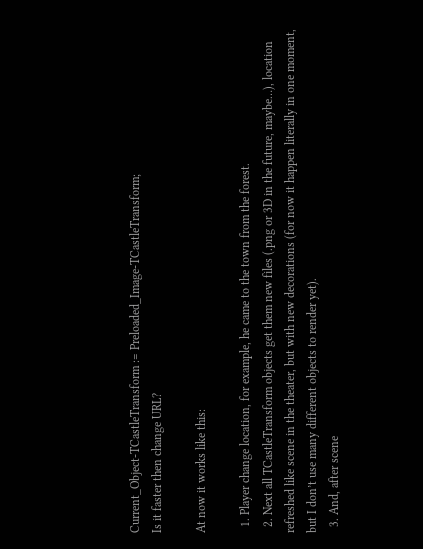Current_Object-TCastleTransform := Preloaded_Image-TCastleTransform;
Is it faster then change URL?

At now it works like this:

  1. Player change location, for example, he came to the town from the forest.
  2. Next all TCastleTransform objects get them new files (.png or 3D in the future, maybe…), location refreshed like scene in the theater, but with new decorations (for now it happen literally in one moment, but I don’t use many different objects to render yet).
  3. And, after scene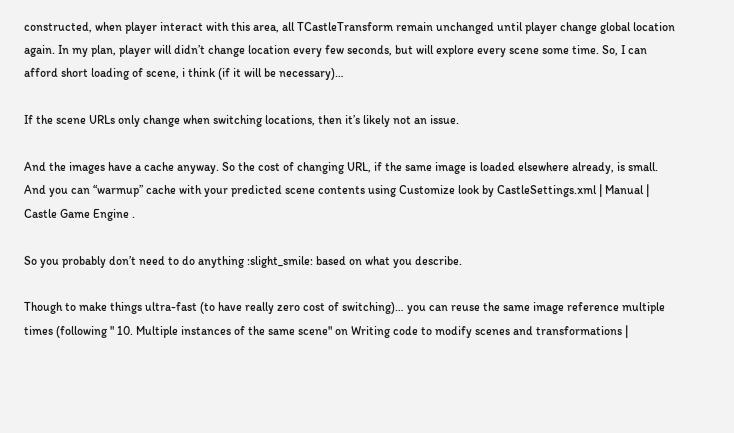constructed, when player interact with this area, all TCastleTransform remain unchanged until player change global location again. In my plan, player will didn’t change location every few seconds, but will explore every scene some time. So, I can afford short loading of scene, i think (if it will be necessary)…

If the scene URLs only change when switching locations, then it’s likely not an issue.

And the images have a cache anyway. So the cost of changing URL, if the same image is loaded elsewhere already, is small. And you can “warmup” cache with your predicted scene contents using Customize look by CastleSettings.xml | Manual | Castle Game Engine .

So you probably don’t need to do anything :slight_smile: based on what you describe.

Though to make things ultra-fast (to have really zero cost of switching)… you can reuse the same image reference multiple times (following " 10. Multiple instances of the same scene" on Writing code to modify scenes and transformations |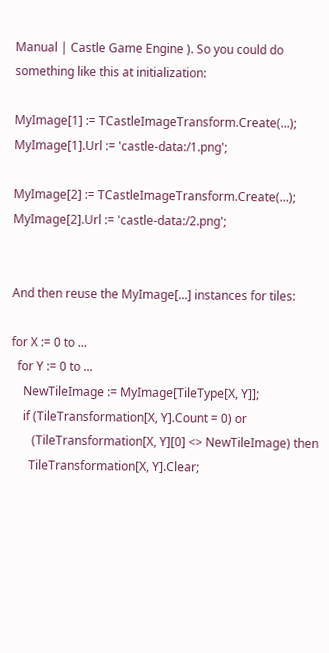Manual | Castle Game Engine ). So you could do something like this at initialization:

MyImage[1] := TCastleImageTransform.Create(...);
MyImage[1].Url := 'castle-data:/1.png';

MyImage[2] := TCastleImageTransform.Create(...);
MyImage[2].Url := 'castle-data:/2.png';


And then reuse the MyImage[...] instances for tiles:

for X := 0 to ...
  for Y := 0 to ...
    NewTileImage := MyImage[TileType[X, Y]];
    if (TileTransformation[X, Y].Count = 0) or
       (TileTransformation[X, Y][0] <> NewTileImage) then
      TileTransformation[X, Y].Clear;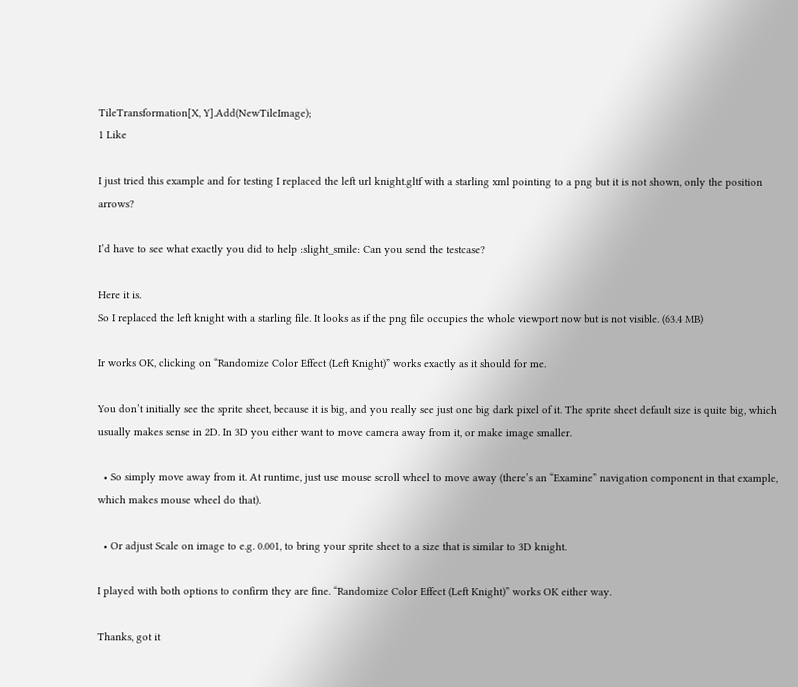TileTransformation[X, Y].Add(NewTileImage);
1 Like

I just tried this example and for testing I replaced the left url knight.gltf with a starling xml pointing to a png but it is not shown, only the position arrows?

I’d have to see what exactly you did to help :slight_smile: Can you send the testcase?

Here it is.
So I replaced the left knight with a starling file. It looks as if the png file occupies the whole viewport now but is not visible. (63.4 MB)

Ir works OK, clicking on “Randomize Color Effect (Left Knight)” works exactly as it should for me.

You don’t initially see the sprite sheet, because it is big, and you really see just one big dark pixel of it. The sprite sheet default size is quite big, which usually makes sense in 2D. In 3D you either want to move camera away from it, or make image smaller.

  • So simply move away from it. At runtime, just use mouse scroll wheel to move away (there’s an “Examine” navigation component in that example, which makes mouse wheel do that).

  • Or adjust Scale on image to e.g. 0.001, to bring your sprite sheet to a size that is similar to 3D knight.

I played with both options to confirm they are fine. “Randomize Color Effect (Left Knight)” works OK either way.

Thanks, got it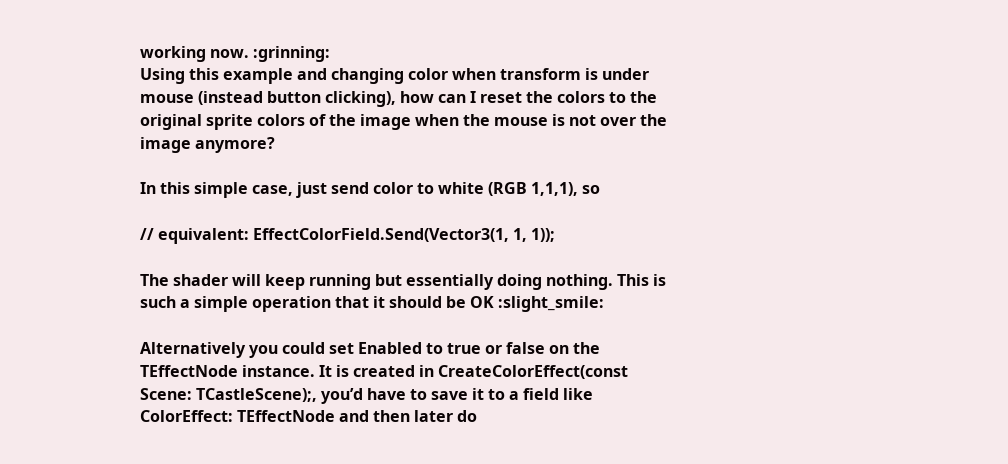working now. :grinning:
Using this example and changing color when transform is under mouse (instead button clicking), how can I reset the colors to the original sprite colors of the image when the mouse is not over the image anymore?

In this simple case, just send color to white (RGB 1,1,1), so

// equivalent: EffectColorField.Send(Vector3(1, 1, 1));

The shader will keep running but essentially doing nothing. This is such a simple operation that it should be OK :slight_smile:

Alternatively you could set Enabled to true or false on the TEffectNode instance. It is created in CreateColorEffect(const Scene: TCastleScene);, you’d have to save it to a field like ColorEffect: TEffectNode and then later do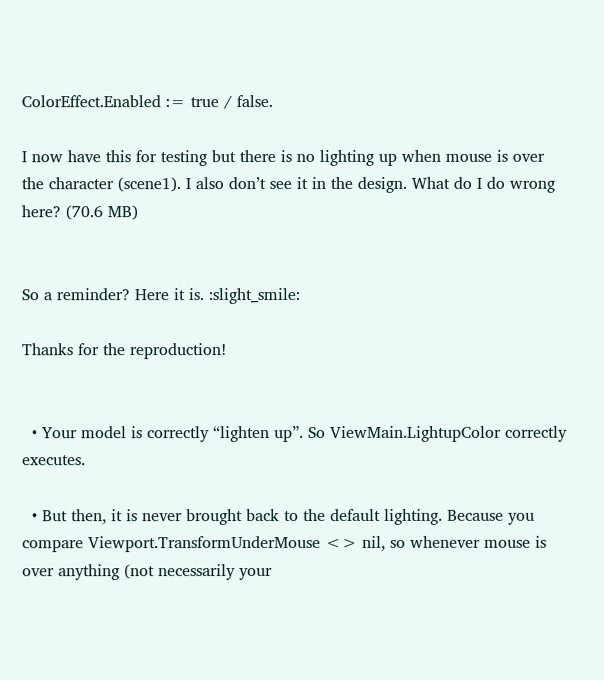ColorEffect.Enabled := true / false.

I now have this for testing but there is no lighting up when mouse is over the character (scene1). I also don’t see it in the design. What do I do wrong here? (70.6 MB)


So a reminder? Here it is. :slight_smile:

Thanks for the reproduction!


  • Your model is correctly “lighten up”. So ViewMain.LightupColor correctly executes.

  • But then, it is never brought back to the default lighting. Because you compare Viewport.TransformUnderMouse <> nil, so whenever mouse is over anything (not necessarily your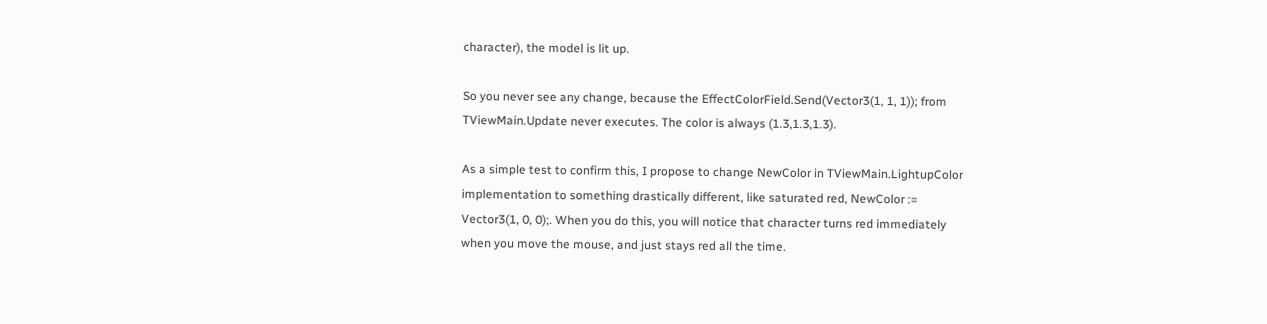character), the model is lit up.

So you never see any change, because the EffectColorField.Send(Vector3(1, 1, 1)); from TViewMain.Update never executes. The color is always (1.3,1.3,1.3).

As a simple test to confirm this, I propose to change NewColor in TViewMain.LightupColor implementation to something drastically different, like saturated red, NewColor := Vector3(1, 0, 0);. When you do this, you will notice that character turns red immediately when you move the mouse, and just stays red all the time.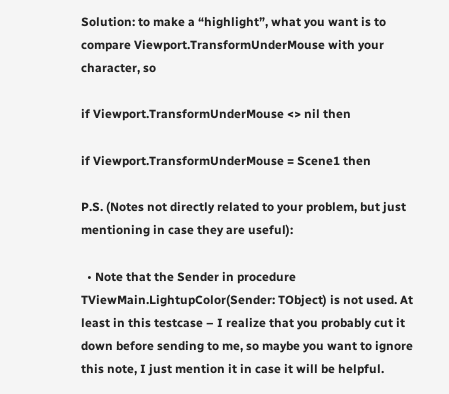Solution: to make a “highlight”, what you want is to compare Viewport.TransformUnderMouse with your character, so

if Viewport.TransformUnderMouse <> nil then

if Viewport.TransformUnderMouse = Scene1 then

P.S. (Notes not directly related to your problem, but just mentioning in case they are useful):

  • Note that the Sender in procedure TViewMain.LightupColor(Sender: TObject) is not used. At least in this testcase – I realize that you probably cut it down before sending to me, so maybe you want to ignore this note, I just mention it in case it will be helpful.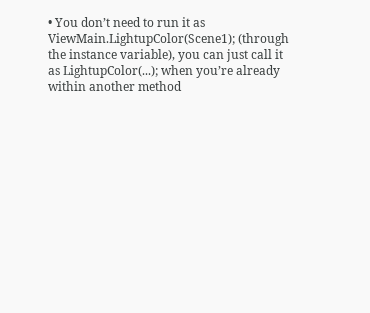• You don’t need to run it as ViewMain.LightupColor(Scene1); (through the instance variable), you can just call it as LightupColor(...); when you’re already within another method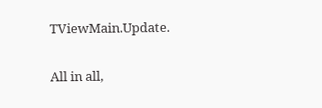TViewMain.Update.

All in all,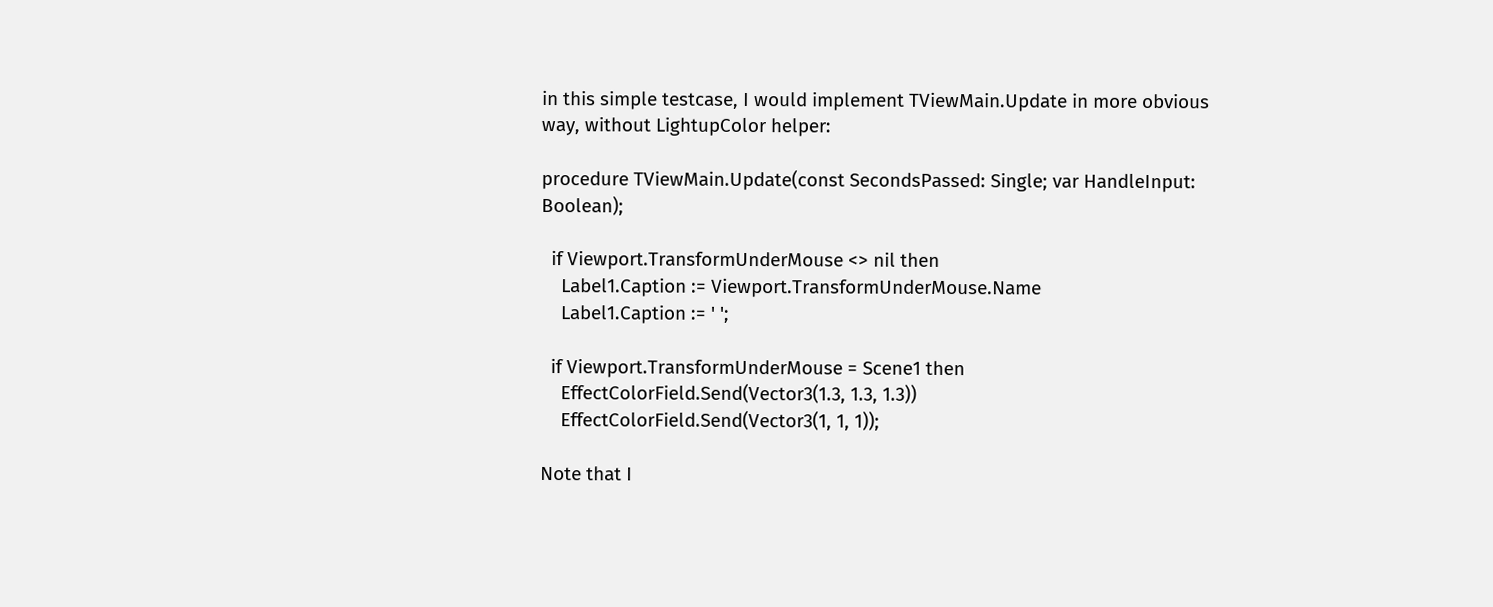in this simple testcase, I would implement TViewMain.Update in more obvious way, without LightupColor helper:

procedure TViewMain.Update(const SecondsPassed: Single; var HandleInput: Boolean);

  if Viewport.TransformUnderMouse <> nil then
    Label1.Caption := Viewport.TransformUnderMouse.Name
    Label1.Caption := ' ';

  if Viewport.TransformUnderMouse = Scene1 then
    EffectColorField.Send(Vector3(1.3, 1.3, 1.3))
    EffectColorField.Send(Vector3(1, 1, 1));

Note that I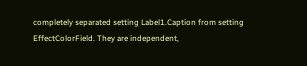completely separated setting Label1.Caption from setting EffectColorField. They are independent,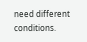need different conditions.